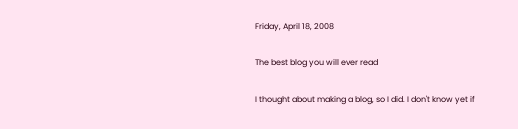Friday, April 18, 2008

The best blog you will ever read

I thought about making a blog, so I did. I don't know yet if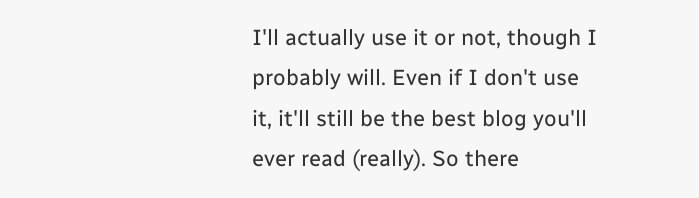I'll actually use it or not, though I probably will. Even if I don't use it, it'll still be the best blog you'll ever read (really). So there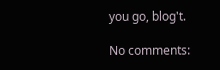you go, blog't.

No comments: